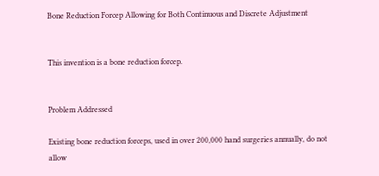Bone Reduction Forcep Allowing for Both Continuous and Discrete Adjustment


This invention is a bone reduction forcep.


Problem Addressed

Existing bone reduction forceps, used in over 200,000 hand surgeries annually, do not allow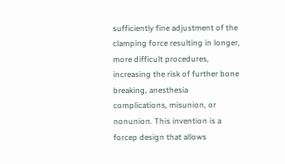sufficiently fine adjustment of the clamping force resulting in longer, more difficult procedures, increasing the risk of further bone breaking, anesthesia complications, misunion, or nonunion. This invention is a forcep design that allows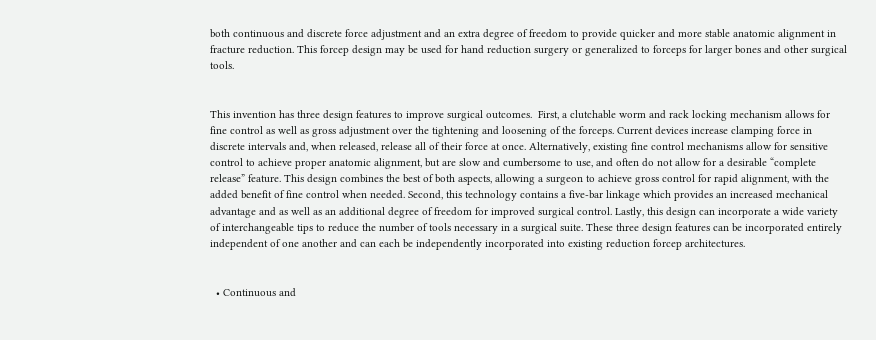both continuous and discrete force adjustment and an extra degree of freedom to provide quicker and more stable anatomic alignment in fracture reduction. This forcep design may be used for hand reduction surgery or generalized to forceps for larger bones and other surgical tools.


This invention has three design features to improve surgical outcomes.  First, a clutchable worm and rack locking mechanism allows for fine control as well as gross adjustment over the tightening and loosening of the forceps. Current devices increase clamping force in discrete intervals and, when released, release all of their force at once. Alternatively, existing fine control mechanisms allow for sensitive control to achieve proper anatomic alignment, but are slow and cumbersome to use, and often do not allow for a desirable “complete release” feature. This design combines the best of both aspects, allowing a surgeon to achieve gross control for rapid alignment, with the added benefit of fine control when needed. Second, this technology contains a five-bar linkage which provides an increased mechanical advantage and as well as an additional degree of freedom for improved surgical control. Lastly, this design can incorporate a wide variety of interchangeable tips to reduce the number of tools necessary in a surgical suite. These three design features can be incorporated entirely independent of one another and can each be independently incorporated into existing reduction forcep architectures.


  • Continuous and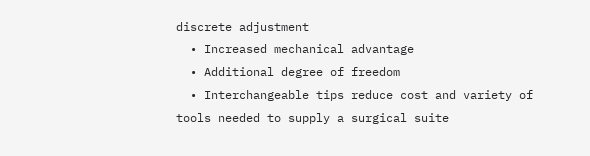discrete adjustment
  • Increased mechanical advantage
  • Additional degree of freedom
  • Interchangeable tips reduce cost and variety of tools needed to supply a surgical suite